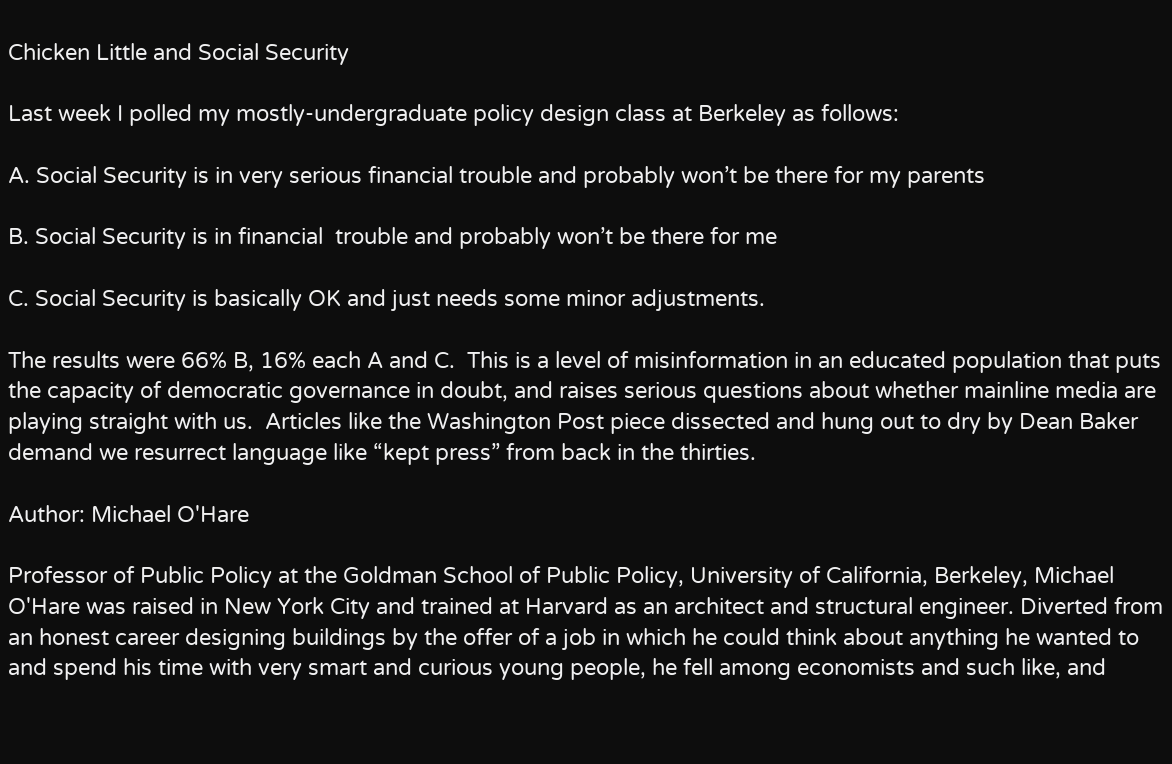Chicken Little and Social Security

Last week I polled my mostly-undergraduate policy design class at Berkeley as follows:

A. Social Security is in very serious financial trouble and probably won’t be there for my parents

B. Social Security is in financial  trouble and probably won’t be there for me

C. Social Security is basically OK and just needs some minor adjustments.

The results were 66% B, 16% each A and C.  This is a level of misinformation in an educated population that puts the capacity of democratic governance in doubt, and raises serious questions about whether mainline media are playing straight with us.  Articles like the Washington Post piece dissected and hung out to dry by Dean Baker demand we resurrect language like “kept press” from back in the thirties.

Author: Michael O'Hare

Professor of Public Policy at the Goldman School of Public Policy, University of California, Berkeley, Michael O'Hare was raised in New York City and trained at Harvard as an architect and structural engineer. Diverted from an honest career designing buildings by the offer of a job in which he could think about anything he wanted to and spend his time with very smart and curious young people, he fell among economists and such like, and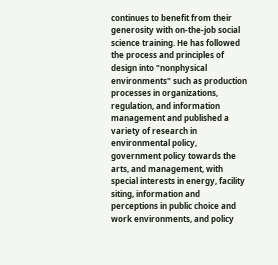continues to benefit from their generosity with on-the-job social science training. He has followed the process and principles of design into "nonphysical environments" such as production processes in organizations, regulation, and information management and published a variety of research in environmental policy, government policy towards the arts, and management, with special interests in energy, facility siting, information and perceptions in public choice and work environments, and policy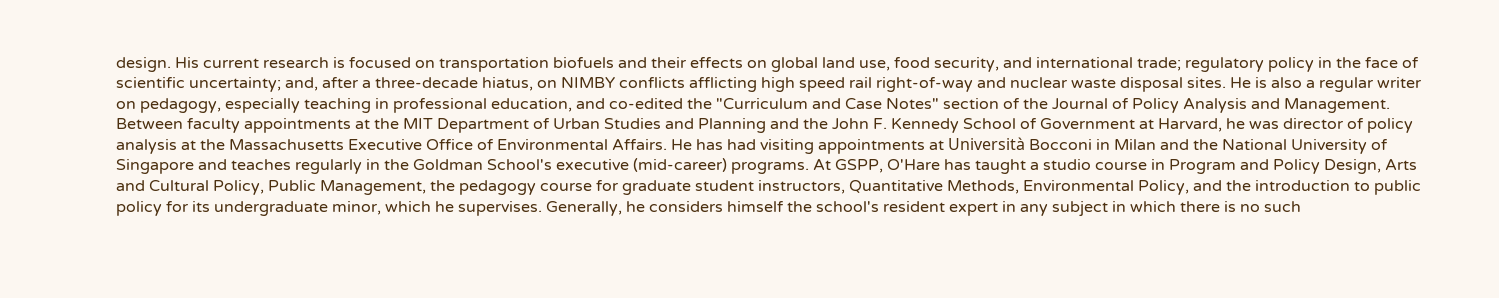design. His current research is focused on transportation biofuels and their effects on global land use, food security, and international trade; regulatory policy in the face of scientific uncertainty; and, after a three-decade hiatus, on NIMBY conflicts afflicting high speed rail right-of-way and nuclear waste disposal sites. He is also a regular writer on pedagogy, especially teaching in professional education, and co-edited the "Curriculum and Case Notes" section of the Journal of Policy Analysis and Management. Between faculty appointments at the MIT Department of Urban Studies and Planning and the John F. Kennedy School of Government at Harvard, he was director of policy analysis at the Massachusetts Executive Office of Environmental Affairs. He has had visiting appointments at Università Bocconi in Milan and the National University of Singapore and teaches regularly in the Goldman School's executive (mid-career) programs. At GSPP, O'Hare has taught a studio course in Program and Policy Design, Arts and Cultural Policy, Public Management, the pedagogy course for graduate student instructors, Quantitative Methods, Environmental Policy, and the introduction to public policy for its undergraduate minor, which he supervises. Generally, he considers himself the school's resident expert in any subject in which there is no such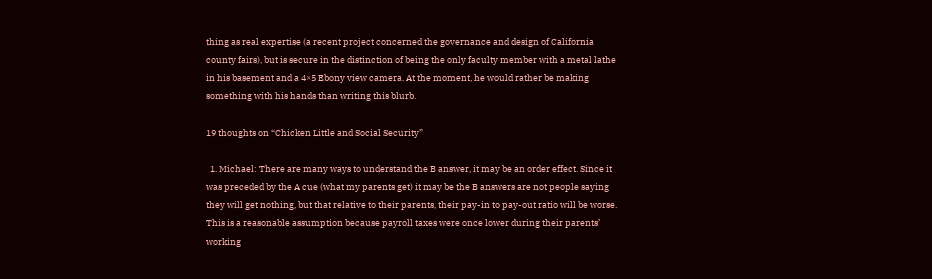thing as real expertise (a recent project concerned the governance and design of California county fairs), but is secure in the distinction of being the only faculty member with a metal lathe in his basement and a 4×5 Ebony view camera. At the moment, he would rather be making something with his hands than writing this blurb.

19 thoughts on “Chicken Little and Social Security”

  1. Michael: There are many ways to understand the B answer, it may be an order effect. Since it was preceded by the A cue (what my parents get) it may be the B answers are not people saying they will get nothing, but that relative to their parents, their pay-in to pay-out ratio will be worse. This is a reasonable assumption because payroll taxes were once lower during their parents’ working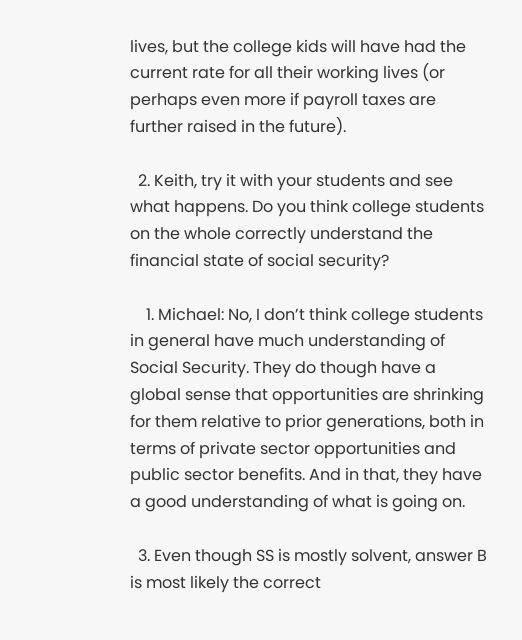lives, but the college kids will have had the current rate for all their working lives (or perhaps even more if payroll taxes are further raised in the future).

  2. Keith, try it with your students and see what happens. Do you think college students on the whole correctly understand the financial state of social security?

    1. Michael: No, I don’t think college students in general have much understanding of Social Security. They do though have a global sense that opportunities are shrinking for them relative to prior generations, both in terms of private sector opportunities and public sector benefits. And in that, they have a good understanding of what is going on.

  3. Even though SS is mostly solvent, answer B is most likely the correct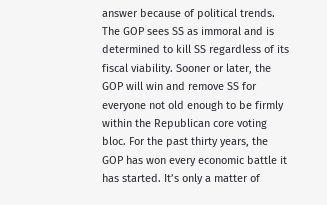answer because of political trends. The GOP sees SS as immoral and is determined to kill SS regardless of its fiscal viability. Sooner or later, the GOP will win and remove SS for everyone not old enough to be firmly within the Republican core voting bloc. For the past thirty years, the GOP has won every economic battle it has started. It’s only a matter of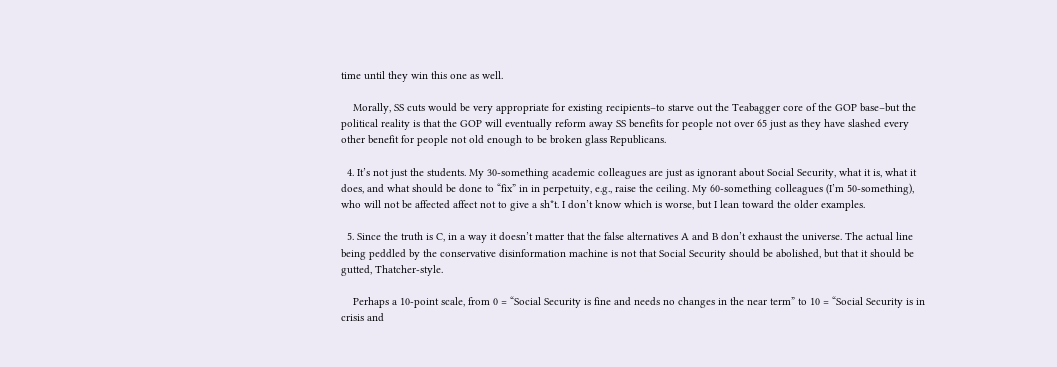time until they win this one as well.

    Morally, SS cuts would be very appropriate for existing recipients–to starve out the Teabagger core of the GOP base–but the political reality is that the GOP will eventually reform away SS benefits for people not over 65 just as they have slashed every other benefit for people not old enough to be broken glass Republicans.

  4. It’s not just the students. My 30-something academic colleagues are just as ignorant about Social Security, what it is, what it does, and what should be done to “fix” in in perpetuity, e.g., raise the ceiling. My 60-something colleagues (I’m 50-something), who will not be affected affect not to give a sh*t. I don’t know which is worse, but I lean toward the older examples.

  5. Since the truth is C, in a way it doesn’t matter that the false alternatives A and B don’t exhaust the universe. The actual line being peddled by the conservative disinformation machine is not that Social Security should be abolished, but that it should be gutted, Thatcher-style.

    Perhaps a 10-point scale, from 0 = “Social Security is fine and needs no changes in the near term” to 10 = “Social Security is in crisis and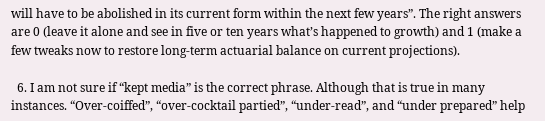will have to be abolished in its current form within the next few years”. The right answers are 0 (leave it alone and see in five or ten years what’s happened to growth) and 1 (make a few tweaks now to restore long-term actuarial balance on current projections).

  6. I am not sure if “kept media” is the correct phrase. Although that is true in many instances. “Over-coiffed”, “over-cocktail partied”, “under-read”, and “under prepared” help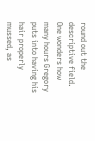round out the descriptive field. One wonders how many hours Gregory puts into having his hair properly mussed, as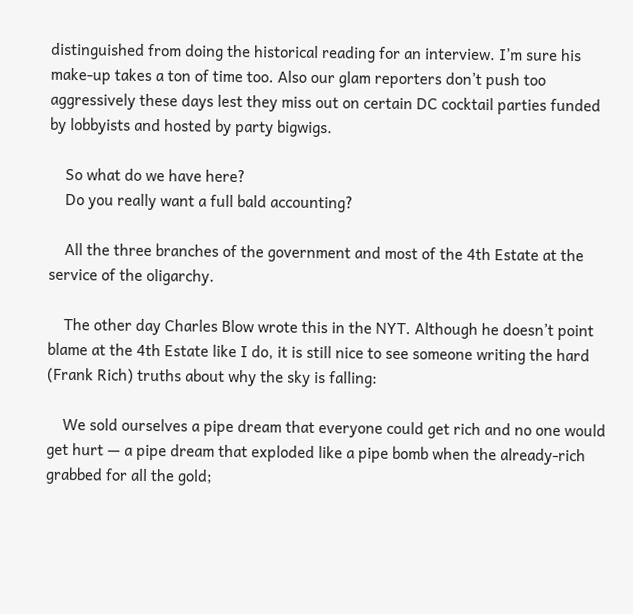distinguished from doing the historical reading for an interview. I’m sure his make-up takes a ton of time too. Also our glam reporters don’t push too aggressively these days lest they miss out on certain DC cocktail parties funded by lobbyists and hosted by party bigwigs.

    So what do we have here?
    Do you really want a full bald accounting?

    All the three branches of the government and most of the 4th Estate at the service of the oligarchy.

    The other day Charles Blow wrote this in the NYT. Although he doesn’t point blame at the 4th Estate like I do, it is still nice to see someone writing the hard (Frank Rich) truths about why the sky is falling:

    We sold ourselves a pipe dream that everyone could get rich and no one would get hurt — a pipe dream that exploded like a pipe bomb when the already-rich grabbed for all the gold;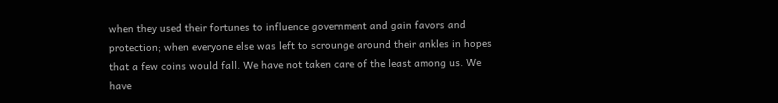when they used their fortunes to influence government and gain favors and protection; when everyone else was left to scrounge around their ankles in hopes that a few coins would fall. We have not taken care of the least among us. We have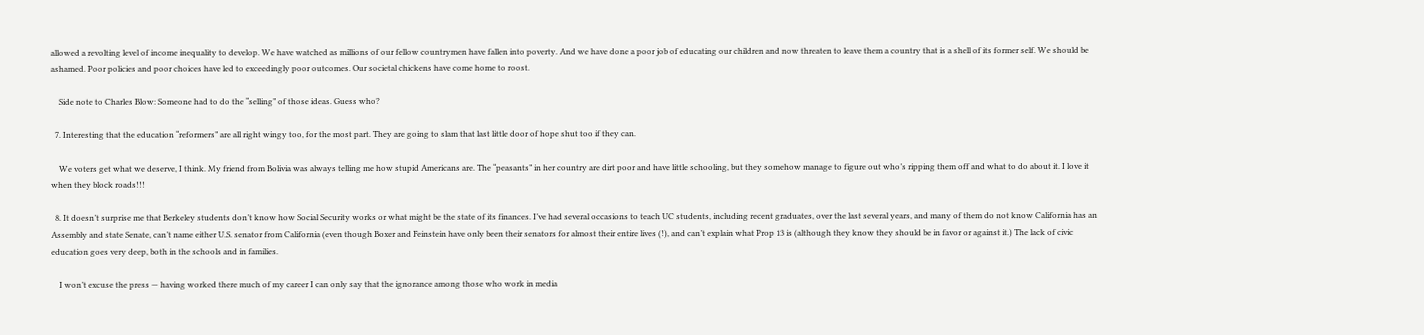allowed a revolting level of income inequality to develop. We have watched as millions of our fellow countrymen have fallen into poverty. And we have done a poor job of educating our children and now threaten to leave them a country that is a shell of its former self. We should be ashamed. Poor policies and poor choices have led to exceedingly poor outcomes. Our societal chickens have come home to roost.

    Side note to Charles Blow: Someone had to do the “selling” of those ideas. Guess who?

  7. Interesting that the education “reformers” are all right wingy too, for the most part. They are going to slam that last little door of hope shut too if they can.

    We voters get what we deserve, I think. My friend from Bolivia was always telling me how stupid Americans are. The “peasants” in her country are dirt poor and have little schooling, but they somehow manage to figure out who’s ripping them off and what to do about it. I love it when they block roads!!!

  8. It doesn’t surprise me that Berkeley students don’t know how Social Security works or what might be the state of its finances. I’ve had several occasions to teach UC students, including recent graduates, over the last several years, and many of them do not know California has an Assembly and state Senate, can’t name either U.S. senator from California (even though Boxer and Feinstein have only been their senators for almost their entire lives (!), and can’t explain what Prop 13 is (although they know they should be in favor or against it.) The lack of civic education goes very deep, both in the schools and in families.

    I won’t excuse the press — having worked there much of my career I can only say that the ignorance among those who work in media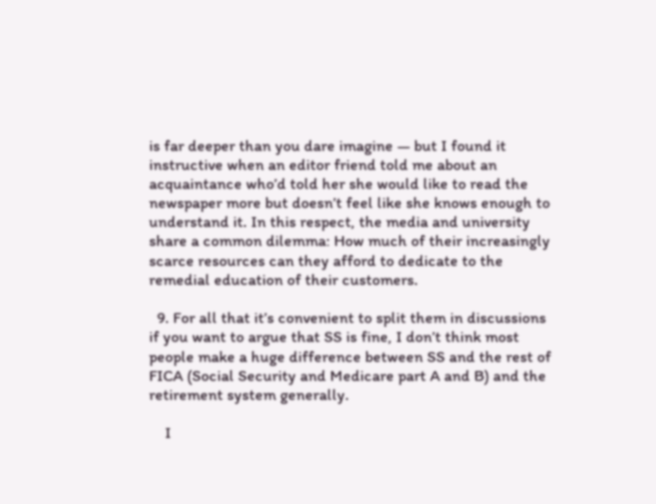is far deeper than you dare imagine — but I found it instructive when an editor friend told me about an acquaintance who’d told her she would like to read the newspaper more but doesn’t feel like she knows enough to understand it. In this respect, the media and university share a common dilemma: How much of their increasingly scarce resources can they afford to dedicate to the remedial education of their customers.

  9. For all that it’s convenient to split them in discussions if you want to argue that SS is fine, I don’t think most people make a huge difference between SS and the rest of FICA (Social Security and Medicare part A and B) and the retirement system generally.

    I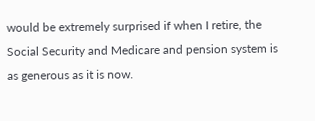would be extremely surprised if when I retire, the Social Security and Medicare and pension system is as generous as it is now.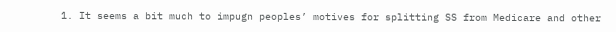1. It seems a bit much to impugn peoples’ motives for splitting SS from Medicare and other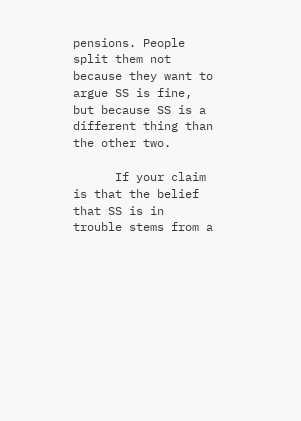pensions. People split them not because they want to argue SS is fine, but because SS is a different thing than the other two.

      If your claim is that the belief that SS is in trouble stems from a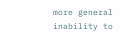more general inability to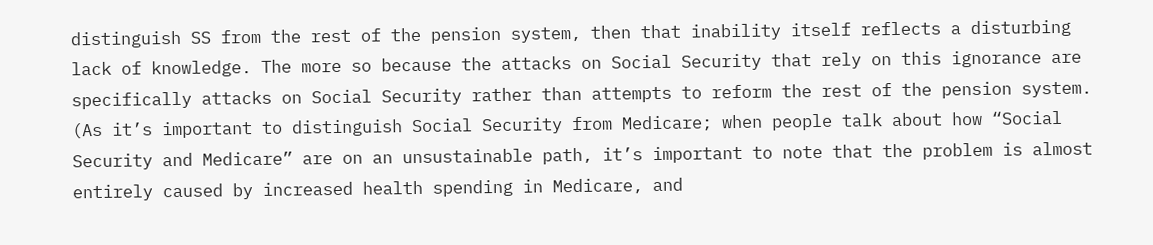distinguish SS from the rest of the pension system, then that inability itself reflects a disturbing lack of knowledge. The more so because the attacks on Social Security that rely on this ignorance are specifically attacks on Social Security rather than attempts to reform the rest of the pension system. (As it’s important to distinguish Social Security from Medicare; when people talk about how “Social Security and Medicare” are on an unsustainable path, it’s important to note that the problem is almost entirely caused by increased health spending in Medicare, and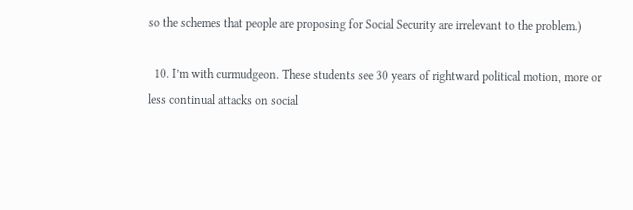so the schemes that people are proposing for Social Security are irrelevant to the problem.)

  10. I’m with curmudgeon. These students see 30 years of rightward political motion, more or less continual attacks on social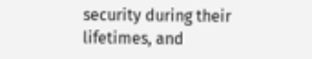security during their lifetimes, and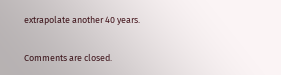extrapolate another 40 years.

Comments are closed.